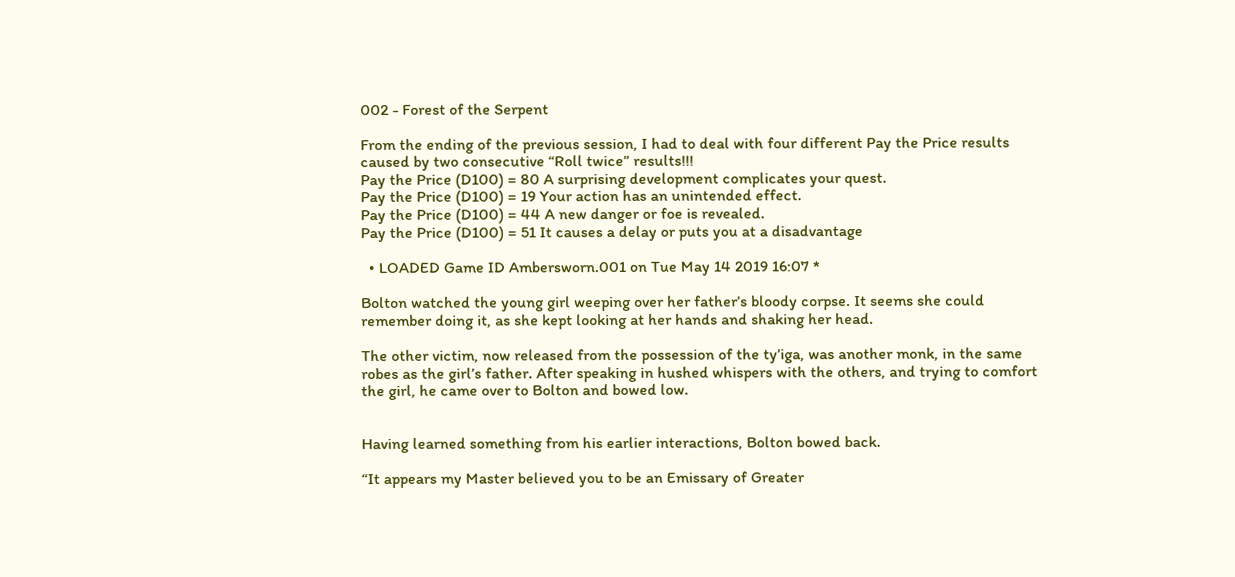002 - Forest of the Serpent

From the ending of the previous session, I had to deal with four different Pay the Price results caused by two consecutive “Roll twice” results!!!
Pay the Price (D100) = 80 A surprising development complicates your quest.
Pay the Price (D100) = 19 Your action has an unintended effect.
Pay the Price (D100) = 44 A new danger or foe is revealed.
Pay the Price (D100) = 51 It causes a delay or puts you at a disadvantage

  • LOADED Game ID Ambersworn.001 on Tue May 14 2019 16:07 *

Bolton watched the young girl weeping over her father’s bloody corpse. It seems she could remember doing it, as she kept looking at her hands and shaking her head.

The other victim, now released from the possession of the ty’iga, was another monk, in the same robes as the girl’s father. After speaking in hushed whispers with the others, and trying to comfort the girl, he came over to Bolton and bowed low.


Having learned something from his earlier interactions, Bolton bowed back.

“It appears my Master believed you to be an Emissary of Greater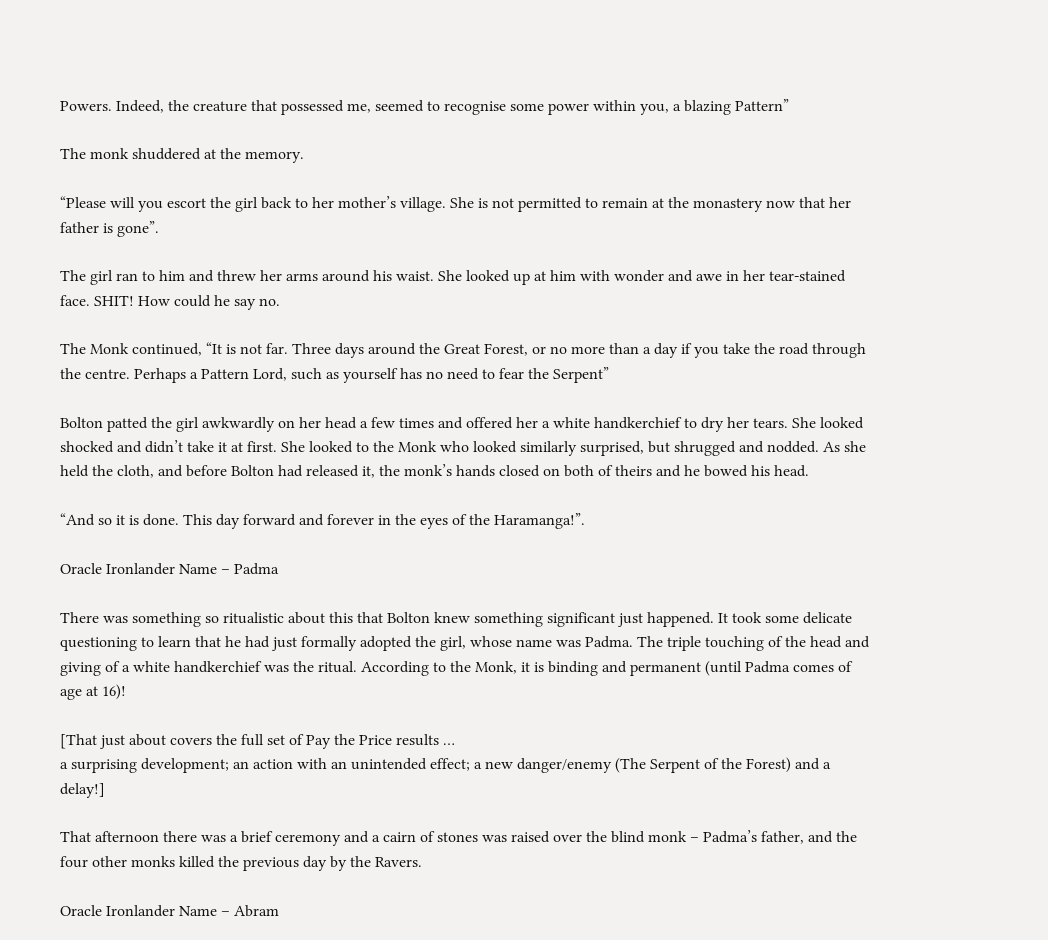Powers. Indeed, the creature that possessed me, seemed to recognise some power within you, a blazing Pattern”

The monk shuddered at the memory.

“Please will you escort the girl back to her mother’s village. She is not permitted to remain at the monastery now that her father is gone”.

The girl ran to him and threw her arms around his waist. She looked up at him with wonder and awe in her tear-stained face. SHIT! How could he say no.

The Monk continued, “It is not far. Three days around the Great Forest, or no more than a day if you take the road through the centre. Perhaps a Pattern Lord, such as yourself has no need to fear the Serpent”

Bolton patted the girl awkwardly on her head a few times and offered her a white handkerchief to dry her tears. She looked shocked and didn’t take it at first. She looked to the Monk who looked similarly surprised, but shrugged and nodded. As she held the cloth, and before Bolton had released it, the monk’s hands closed on both of theirs and he bowed his head.

“And so it is done. This day forward and forever in the eyes of the Haramanga!”.

Oracle Ironlander Name – Padma

There was something so ritualistic about this that Bolton knew something significant just happened. It took some delicate questioning to learn that he had just formally adopted the girl, whose name was Padma. The triple touching of the head and giving of a white handkerchief was the ritual. According to the Monk, it is binding and permanent (until Padma comes of age at 16)!

[That just about covers the full set of Pay the Price results …
a surprising development; an action with an unintended effect; a new danger/enemy (The Serpent of the Forest) and a delay!]

That afternoon there was a brief ceremony and a cairn of stones was raised over the blind monk – Padma’s father, and the four other monks killed the previous day by the Ravers.

Oracle Ironlander Name – Abram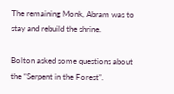The remaining Monk, Abram was to stay and rebuild the shrine.

Bolton asked some questions about the “Serpent in the Forest”.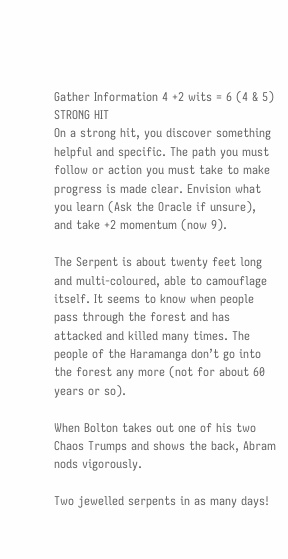Gather Information 4 +2 wits = 6 (4 & 5) STRONG HIT
On a strong hit, you discover something helpful and specific. The path you must follow or action you must take to make progress is made clear. Envision what you learn (Ask the Oracle if unsure), and take +2 momentum (now 9).

The Serpent is about twenty feet long and multi-coloured, able to camouflage itself. It seems to know when people pass through the forest and has attacked and killed many times. The people of the Haramanga don’t go into the forest any more (not for about 60 years or so).

When Bolton takes out one of his two Chaos Trumps and shows the back, Abram nods vigorously.

Two jewelled serpents in as many days!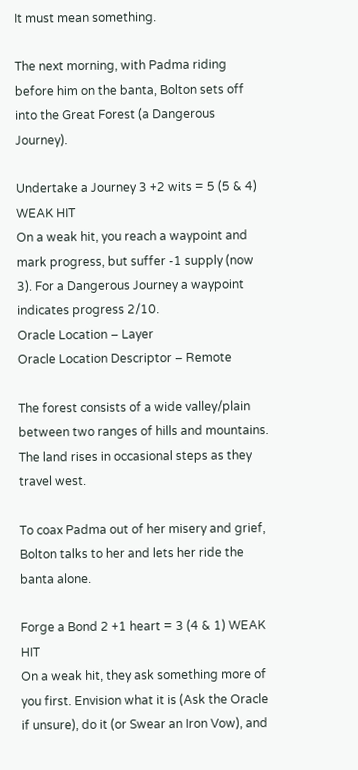It must mean something.

The next morning, with Padma riding before him on the banta, Bolton sets off into the Great Forest (a Dangerous Journey).

Undertake a Journey 3 +2 wits = 5 (5 & 4) WEAK HIT
On a weak hit, you reach a waypoint and mark progress, but suffer -1 supply (now 3). For a Dangerous Journey a waypoint indicates progress 2/10.
Oracle Location – Layer
Oracle Location Descriptor – Remote

The forest consists of a wide valley/plain between two ranges of hills and mountains. The land rises in occasional steps as they travel west.

To coax Padma out of her misery and grief, Bolton talks to her and lets her ride the banta alone.

Forge a Bond 2 +1 heart = 3 (4 & 1) WEAK HIT
On a weak hit, they ask something more of you first. Envision what it is (Ask the Oracle if unsure), do it (or Swear an Iron Vow), and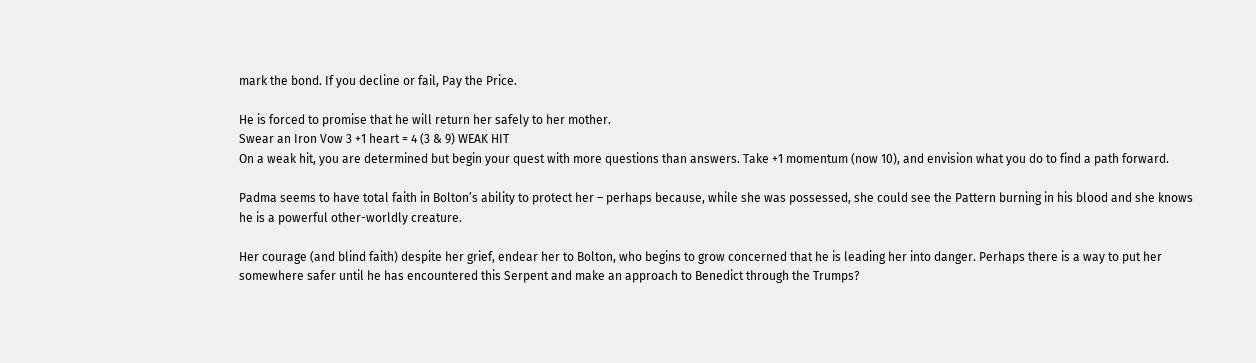mark the bond. If you decline or fail, Pay the Price.

He is forced to promise that he will return her safely to her mother.
Swear an Iron Vow 3 +1 heart = 4 (3 & 9) WEAK HIT
On a weak hit, you are determined but begin your quest with more questions than answers. Take +1 momentum (now 10), and envision what you do to find a path forward.

Padma seems to have total faith in Bolton’s ability to protect her – perhaps because, while she was possessed, she could see the Pattern burning in his blood and she knows he is a powerful other-worldly creature.

Her courage (and blind faith) despite her grief, endear her to Bolton, who begins to grow concerned that he is leading her into danger. Perhaps there is a way to put her somewhere safer until he has encountered this Serpent and make an approach to Benedict through the Trumps?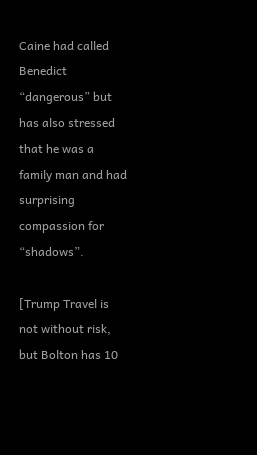Caine had called Benedict “dangerous” but has also stressed that he was a family man and had surprising compassion for “shadows”.

[Trump Travel is not without risk, but Bolton has 10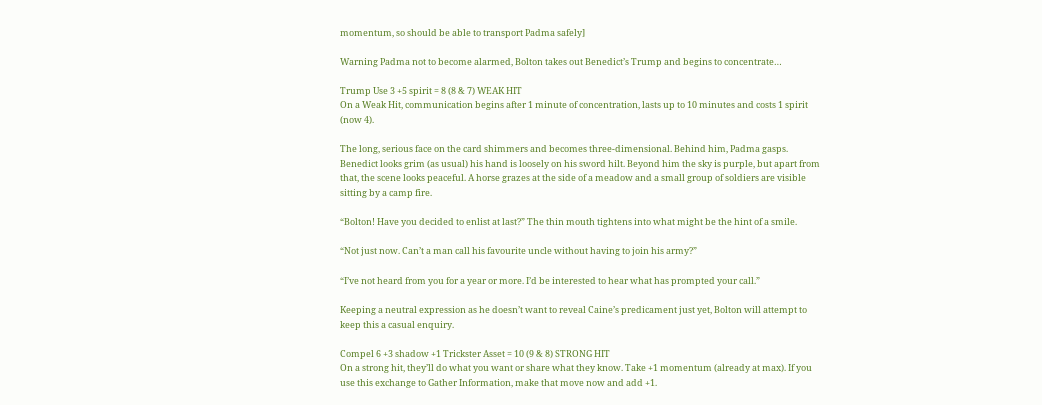momentum, so should be able to transport Padma safely]

Warning Padma not to become alarmed, Bolton takes out Benedict’s Trump and begins to concentrate…

Trump Use 3 +5 spirit = 8 (8 & 7) WEAK HIT
On a Weak Hit, communication begins after 1 minute of concentration, lasts up to 10 minutes and costs 1 spirit (now 4).

The long, serious face on the card shimmers and becomes three-dimensional. Behind him, Padma gasps. Benedict looks grim (as usual) his hand is loosely on his sword hilt. Beyond him the sky is purple, but apart from that, the scene looks peaceful. A horse grazes at the side of a meadow and a small group of soldiers are visible sitting by a camp fire.

“Bolton! Have you decided to enlist at last?” The thin mouth tightens into what might be the hint of a smile.

“Not just now. Can’t a man call his favourite uncle without having to join his army?”

“I’ve not heard from you for a year or more. I’d be interested to hear what has prompted your call.”

Keeping a neutral expression as he doesn’t want to reveal Caine’s predicament just yet, Bolton will attempt to keep this a casual enquiry.

Compel 6 +3 shadow +1 Trickster Asset = 10 (9 & 8) STRONG HIT
On a strong hit, they’ll do what you want or share what they know. Take +1 momentum (already at max). If you use this exchange to Gather Information, make that move now and add +1.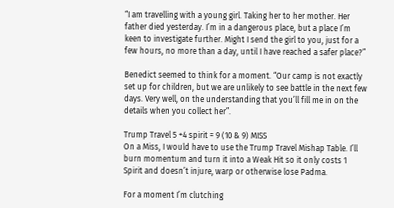“I am travelling with a young girl. Taking her to her mother. Her father died yesterday. I’m in a dangerous place, but a place I’m keen to investigate further. Might I send the girl to you, just for a few hours, no more than a day, until I have reached a safer place?”

Benedict seemed to think for a moment. “Our camp is not exactly set up for children, but we are unlikely to see battle in the next few days. Very well, on the understanding that you’ll fill me in on the details when you collect her”.

Trump Travel 5 +4 spirit = 9 (10 & 9) MISS
On a Miss, I would have to use the Trump Travel Mishap Table. I’ll burn momentum and turn it into a Weak Hit so it only costs 1 Spirit and doesn’t injure, warp or otherwise lose Padma.

For a moment I’m clutching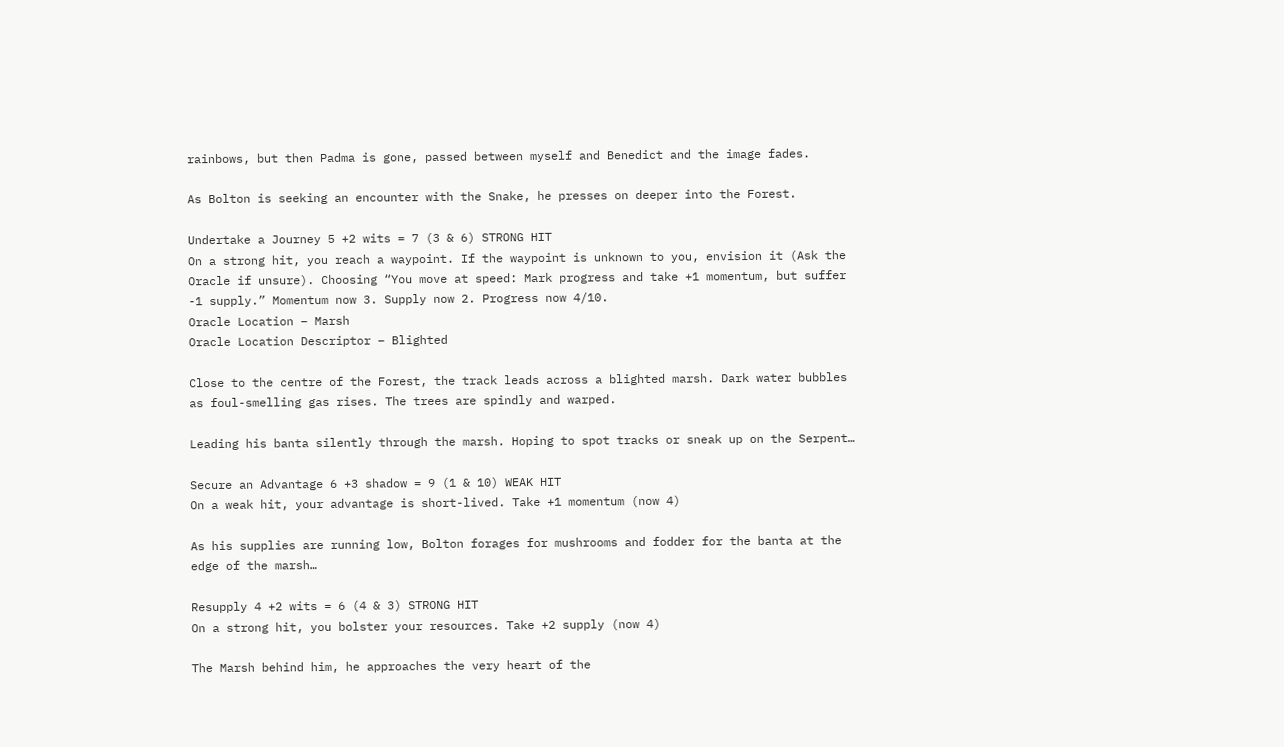rainbows, but then Padma is gone, passed between myself and Benedict and the image fades.

As Bolton is seeking an encounter with the Snake, he presses on deeper into the Forest.

Undertake a Journey 5 +2 wits = 7 (3 & 6) STRONG HIT
On a strong hit, you reach a waypoint. If the waypoint is unknown to you, envision it (Ask the Oracle if unsure). Choosing “You move at speed: Mark progress and take +1 momentum, but suffer -1 supply.” Momentum now 3. Supply now 2. Progress now 4/10.
Oracle Location – Marsh
Oracle Location Descriptor – Blighted

Close to the centre of the Forest, the track leads across a blighted marsh. Dark water bubbles as foul-smelling gas rises. The trees are spindly and warped.

Leading his banta silently through the marsh. Hoping to spot tracks or sneak up on the Serpent…

Secure an Advantage 6 +3 shadow = 9 (1 & 10) WEAK HIT
On a weak hit, your advantage is short-lived. Take +1 momentum (now 4)

As his supplies are running low, Bolton forages for mushrooms and fodder for the banta at the edge of the marsh…

Resupply 4 +2 wits = 6 (4 & 3) STRONG HIT
On a strong hit, you bolster your resources. Take +2 supply (now 4)

The Marsh behind him, he approaches the very heart of the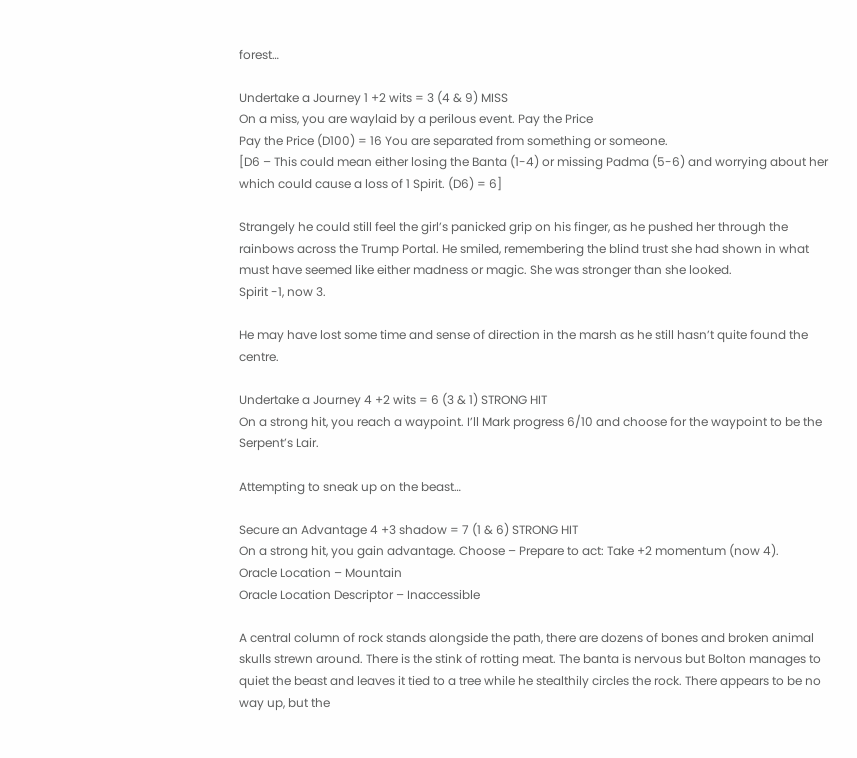forest…

Undertake a Journey 1 +2 wits = 3 (4 & 9) MISS
On a miss, you are waylaid by a perilous event. Pay the Price
Pay the Price (D100) = 16 You are separated from something or someone.
[D6 – This could mean either losing the Banta (1-4) or missing Padma (5-6) and worrying about her which could cause a loss of 1 Spirit. (D6) = 6]

Strangely he could still feel the girl’s panicked grip on his finger, as he pushed her through the rainbows across the Trump Portal. He smiled, remembering the blind trust she had shown in what must have seemed like either madness or magic. She was stronger than she looked.
Spirit -1, now 3.

He may have lost some time and sense of direction in the marsh as he still hasn’t quite found the centre.

Undertake a Journey 4 +2 wits = 6 (3 & 1) STRONG HIT
On a strong hit, you reach a waypoint. I’ll Mark progress 6/10 and choose for the waypoint to be the Serpent’s Lair.

Attempting to sneak up on the beast…

Secure an Advantage 4 +3 shadow = 7 (1 & 6) STRONG HIT
On a strong hit, you gain advantage. Choose – Prepare to act: Take +2 momentum (now 4).
Oracle Location – Mountain
Oracle Location Descriptor – Inaccessible

A central column of rock stands alongside the path, there are dozens of bones and broken animal skulls strewn around. There is the stink of rotting meat. The banta is nervous but Bolton manages to quiet the beast and leaves it tied to a tree while he stealthily circles the rock. There appears to be no way up, but the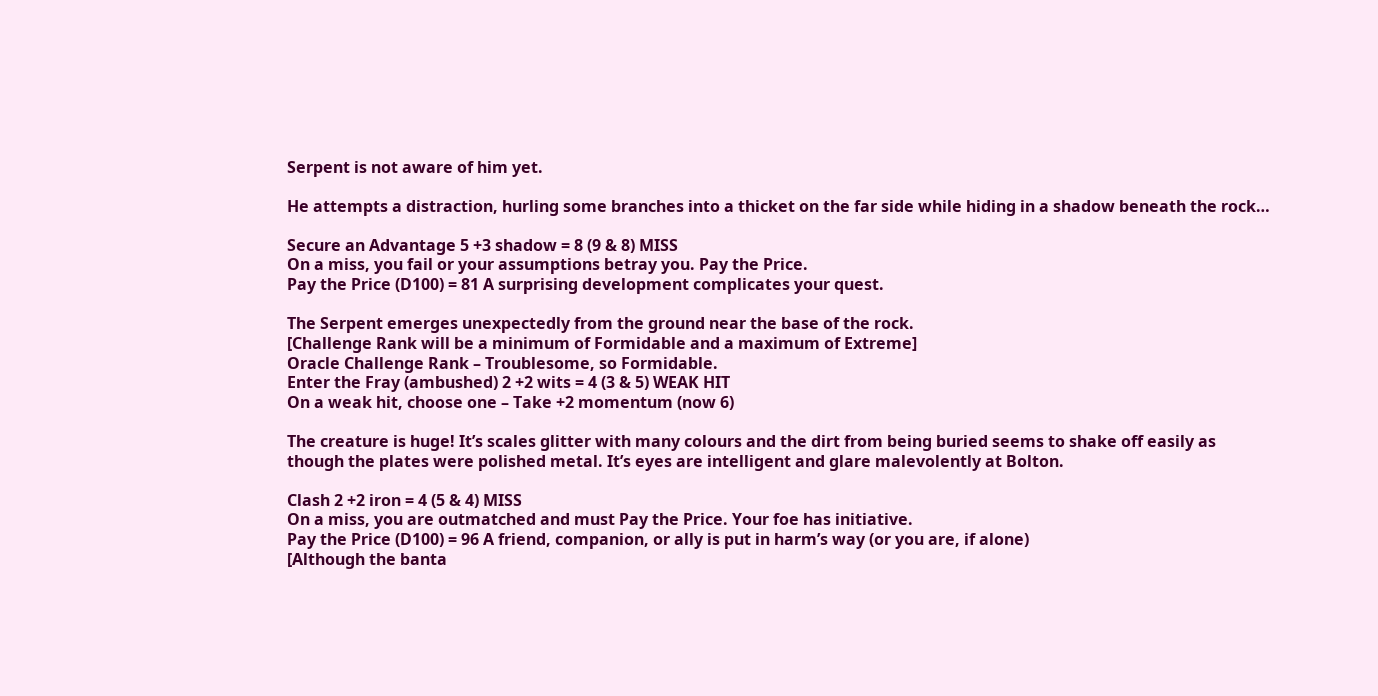Serpent is not aware of him yet.

He attempts a distraction, hurling some branches into a thicket on the far side while hiding in a shadow beneath the rock…

Secure an Advantage 5 +3 shadow = 8 (9 & 8) MISS
On a miss, you fail or your assumptions betray you. Pay the Price.
Pay the Price (D100) = 81 A surprising development complicates your quest.

The Serpent emerges unexpectedly from the ground near the base of the rock.
[Challenge Rank will be a minimum of Formidable and a maximum of Extreme]
Oracle Challenge Rank – Troublesome, so Formidable.
Enter the Fray (ambushed) 2 +2 wits = 4 (3 & 5) WEAK HIT
On a weak hit, choose one – Take +2 momentum (now 6)

The creature is huge! It’s scales glitter with many colours and the dirt from being buried seems to shake off easily as though the plates were polished metal. It’s eyes are intelligent and glare malevolently at Bolton.

Clash 2 +2 iron = 4 (5 & 4) MISS
On a miss, you are outmatched and must Pay the Price. Your foe has initiative.
Pay the Price (D100) = 96 A friend, companion, or ally is put in harm’s way (or you are, if alone)
[Although the banta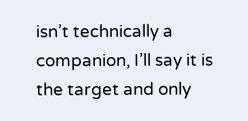isn’t technically a companion, I’ll say it is the target and only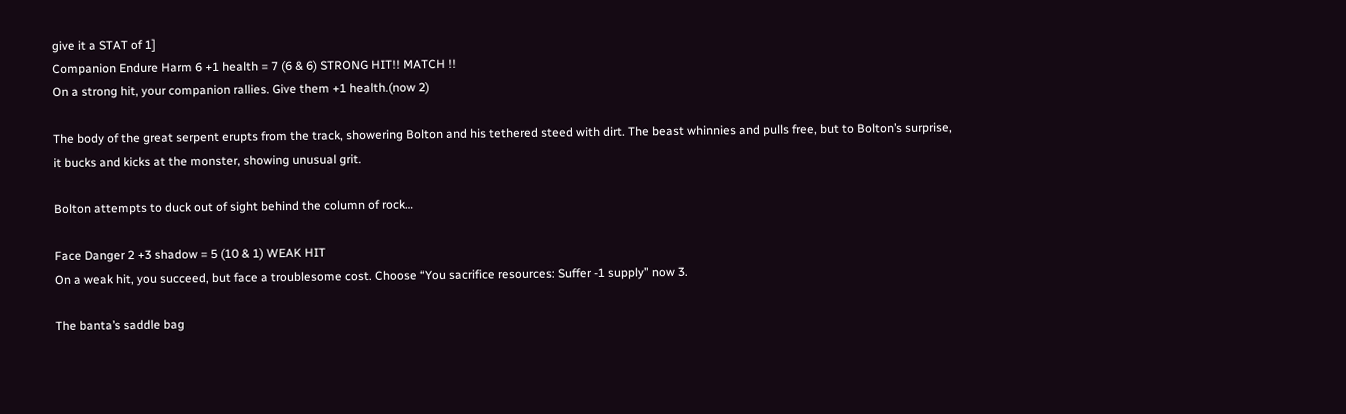give it a STAT of 1]
Companion Endure Harm 6 +1 health = 7 (6 & 6) STRONG HIT!! MATCH !!
On a strong hit, your companion rallies. Give them +1 health.(now 2)

The body of the great serpent erupts from the track, showering Bolton and his tethered steed with dirt. The beast whinnies and pulls free, but to Bolton’s surprise, it bucks and kicks at the monster, showing unusual grit.

Bolton attempts to duck out of sight behind the column of rock…

Face Danger 2 +3 shadow = 5 (10 & 1) WEAK HIT
On a weak hit, you succeed, but face a troublesome cost. Choose “You sacrifice resources: Suffer -1 supply” now 3.

The banta’s saddle bag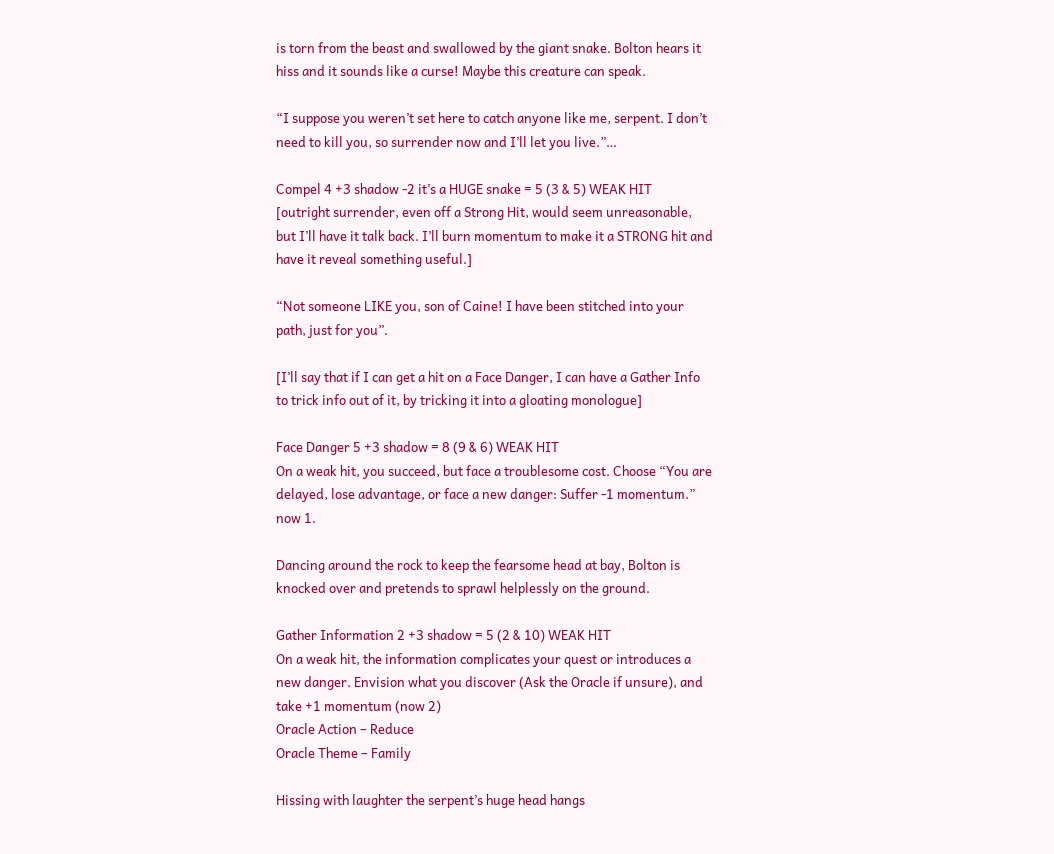is torn from the beast and swallowed by the giant snake. Bolton hears it hiss and it sounds like a curse! Maybe this creature can speak.

“I suppose you weren’t set here to catch anyone like me, serpent. I don’t need to kill you, so surrender now and I’ll let you live.”…

Compel 4 +3 shadow -2 it’s a HUGE snake = 5 (3 & 5) WEAK HIT
[outright surrender, even off a Strong Hit, would seem unreasonable, but I’ll have it talk back. I’ll burn momentum to make it a STRONG hit and have it reveal something useful.]

“Not someone LIKE you, son of Caine! I have been stitched into your path, just for you”.

[I’ll say that if I can get a hit on a Face Danger, I can have a Gather Info to trick info out of it, by tricking it into a gloating monologue]

Face Danger 5 +3 shadow = 8 (9 & 6) WEAK HIT
On a weak hit, you succeed, but face a troublesome cost. Choose “You are delayed, lose advantage, or face a new danger: Suffer -1 momentum.” now 1.

Dancing around the rock to keep the fearsome head at bay, Bolton is knocked over and pretends to sprawl helplessly on the ground.

Gather Information 2 +3 shadow = 5 (2 & 10) WEAK HIT
On a weak hit, the information complicates your quest or introduces a new danger. Envision what you discover (Ask the Oracle if unsure), and take +1 momentum (now 2)
Oracle Action – Reduce
Oracle Theme – Family

Hissing with laughter the serpent’s huge head hangs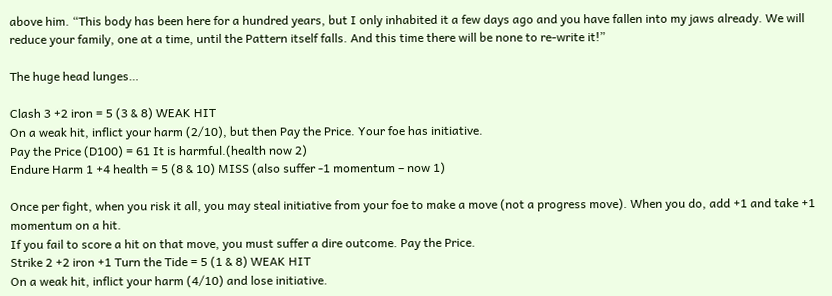above him. “This body has been here for a hundred years, but I only inhabited it a few days ago and you have fallen into my jaws already. We will reduce your family, one at a time, until the Pattern itself falls. And this time there will be none to re-write it!”

The huge head lunges…

Clash 3 +2 iron = 5 (3 & 8) WEAK HIT
On a weak hit, inflict your harm (2/10), but then Pay the Price. Your foe has initiative.
Pay the Price (D100) = 61 It is harmful.(health now 2)
Endure Harm 1 +4 health = 5 (8 & 10) MISS (also suffer -1 momentum – now 1)

Once per fight, when you risk it all, you may steal initiative from your foe to make a move (not a progress move). When you do, add +1 and take +1 momentum on a hit.
If you fail to score a hit on that move, you must suffer a dire outcome. Pay the Price.
Strike 2 +2 iron +1 Turn the Tide = 5 (1 & 8) WEAK HIT
On a weak hit, inflict your harm (4/10) and lose initiative.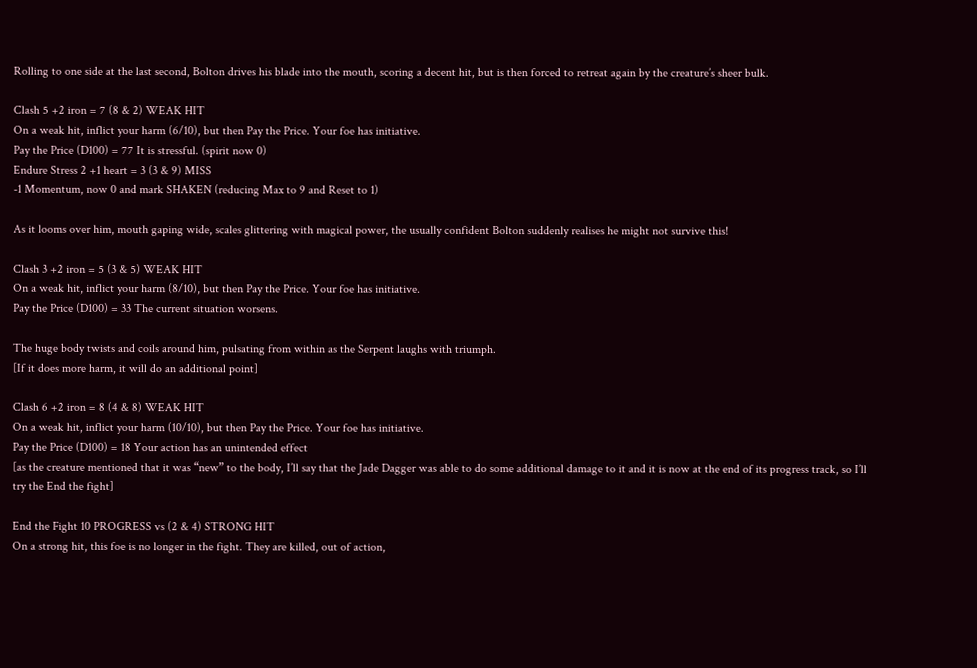Rolling to one side at the last second, Bolton drives his blade into the mouth, scoring a decent hit, but is then forced to retreat again by the creature’s sheer bulk.

Clash 5 +2 iron = 7 (8 & 2) WEAK HIT
On a weak hit, inflict your harm (6/10), but then Pay the Price. Your foe has initiative.
Pay the Price (D100) = 77 It is stressful. (spirit now 0)
Endure Stress 2 +1 heart = 3 (3 & 9) MISS
-1 Momentum, now 0 and mark SHAKEN (reducing Max to 9 and Reset to 1)

As it looms over him, mouth gaping wide, scales glittering with magical power, the usually confident Bolton suddenly realises he might not survive this!

Clash 3 +2 iron = 5 (3 & 5) WEAK HIT
On a weak hit, inflict your harm (8/10), but then Pay the Price. Your foe has initiative.
Pay the Price (D100) = 33 The current situation worsens.

The huge body twists and coils around him, pulsating from within as the Serpent laughs with triumph.
[If it does more harm, it will do an additional point]

Clash 6 +2 iron = 8 (4 & 8) WEAK HIT
On a weak hit, inflict your harm (10/10), but then Pay the Price. Your foe has initiative.
Pay the Price (D100) = 18 Your action has an unintended effect
[as the creature mentioned that it was “new” to the body, I’ll say that the Jade Dagger was able to do some additional damage to it and it is now at the end of its progress track, so I’ll try the End the fight]

End the Fight 10 PROGRESS vs (2 & 4) STRONG HIT
On a strong hit, this foe is no longer in the fight. They are killed, out of action,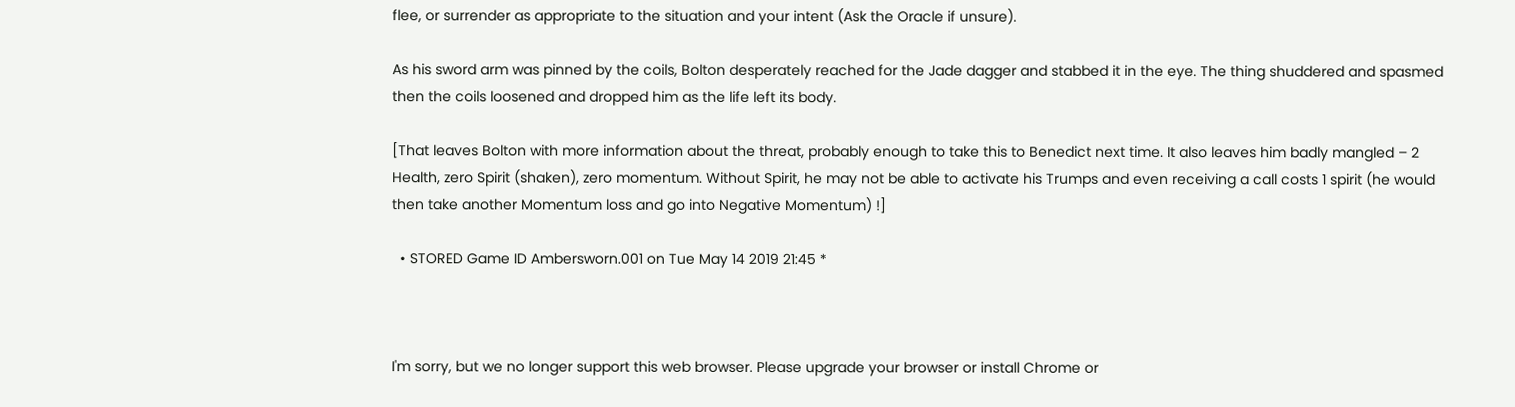flee, or surrender as appropriate to the situation and your intent (Ask the Oracle if unsure).

As his sword arm was pinned by the coils, Bolton desperately reached for the Jade dagger and stabbed it in the eye. The thing shuddered and spasmed then the coils loosened and dropped him as the life left its body.

[That leaves Bolton with more information about the threat, probably enough to take this to Benedict next time. It also leaves him badly mangled – 2 Health, zero Spirit (shaken), zero momentum. Without Spirit, he may not be able to activate his Trumps and even receiving a call costs 1 spirit (he would then take another Momentum loss and go into Negative Momentum) !]

  • STORED Game ID Ambersworn.001 on Tue May 14 2019 21:45 *



I'm sorry, but we no longer support this web browser. Please upgrade your browser or install Chrome or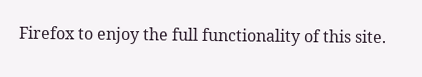Firefox to enjoy the full functionality of this site.